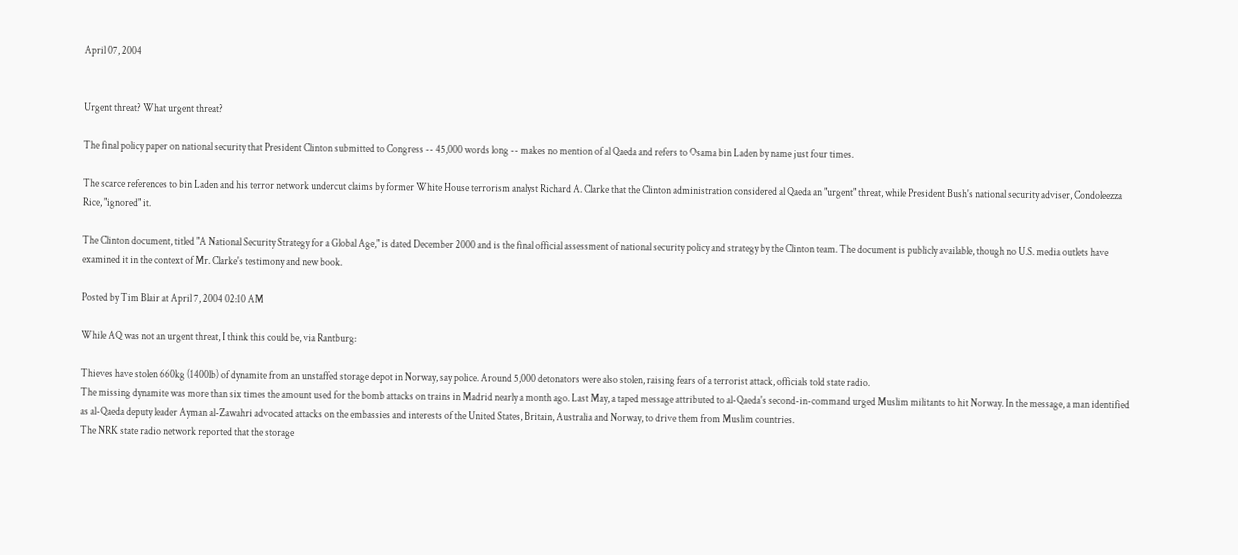April 07, 2004


Urgent threat? What urgent threat?

The final policy paper on national security that President Clinton submitted to Congress -- 45,000 words long -- makes no mention of al Qaeda and refers to Osama bin Laden by name just four times.

The scarce references to bin Laden and his terror network undercut claims by former White House terrorism analyst Richard A. Clarke that the Clinton administration considered al Qaeda an "urgent" threat, while President Bush's national security adviser, Condoleezza Rice, "ignored" it.

The Clinton document, titled "A National Security Strategy for a Global Age," is dated December 2000 and is the final official assessment of national security policy and strategy by the Clinton team. The document is publicly available, though no U.S. media outlets have examined it in the context of Mr. Clarke's testimony and new book.

Posted by Tim Blair at April 7, 2004 02:10 AM

While AQ was not an urgent threat, I think this could be, via Rantburg:

Thieves have stolen 660kg (1400lb) of dynamite from an unstaffed storage depot in Norway, say police. Around 5,000 detonators were also stolen, raising fears of a terrorist attack, officials told state radio.
The missing dynamite was more than six times the amount used for the bomb attacks on trains in Madrid nearly a month ago. Last May, a taped message attributed to al-Qaeda's second-in-command urged Muslim militants to hit Norway. In the message, a man identified as al-Qaeda deputy leader Ayman al-Zawahri advocated attacks on the embassies and interests of the United States, Britain, Australia and Norway, to drive them from Muslim countries.
The NRK state radio network reported that the storage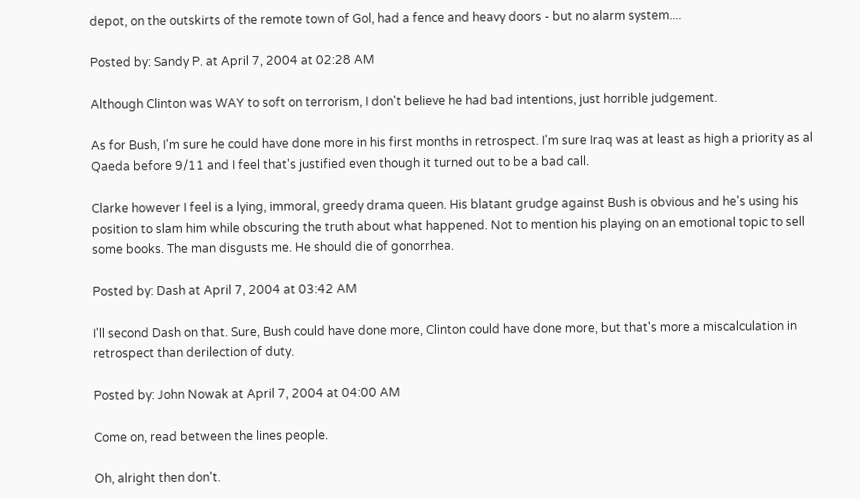depot, on the outskirts of the remote town of Gol, had a fence and heavy doors - but no alarm system....

Posted by: Sandy P. at April 7, 2004 at 02:28 AM

Although Clinton was WAY to soft on terrorism, I don't believe he had bad intentions, just horrible judgement.

As for Bush, I'm sure he could have done more in his first months in retrospect. I'm sure Iraq was at least as high a priority as al Qaeda before 9/11 and I feel that's justified even though it turned out to be a bad call.

Clarke however I feel is a lying, immoral, greedy drama queen. His blatant grudge against Bush is obvious and he's using his position to slam him while obscuring the truth about what happened. Not to mention his playing on an emotional topic to sell some books. The man disgusts me. He should die of gonorrhea.

Posted by: Dash at April 7, 2004 at 03:42 AM

I'll second Dash on that. Sure, Bush could have done more, Clinton could have done more, but that's more a miscalculation in retrospect than derilection of duty.

Posted by: John Nowak at April 7, 2004 at 04:00 AM

Come on, read between the lines people.

Oh, alright then don't.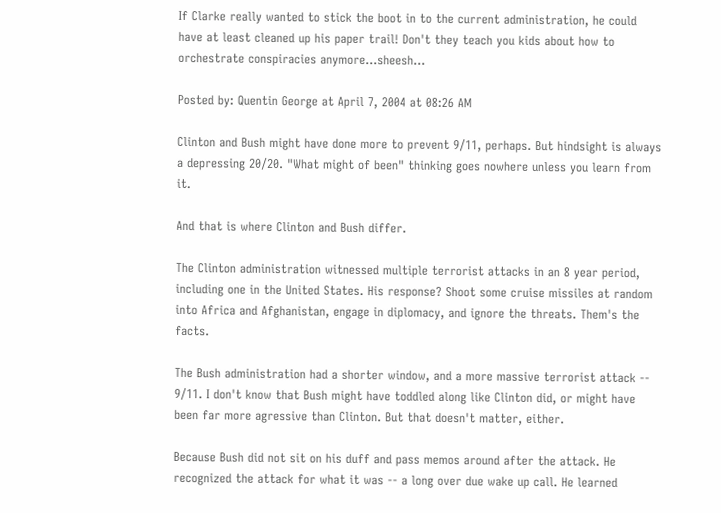If Clarke really wanted to stick the boot in to the current administration, he could have at least cleaned up his paper trail! Don't they teach you kids about how to orchestrate conspiracies anymore...sheesh...

Posted by: Quentin George at April 7, 2004 at 08:26 AM

Clinton and Bush might have done more to prevent 9/11, perhaps. But hindsight is always a depressing 20/20. "What might of been" thinking goes nowhere unless you learn from it.

And that is where Clinton and Bush differ.

The Clinton administration witnessed multiple terrorist attacks in an 8 year period, including one in the United States. His response? Shoot some cruise missiles at random into Africa and Afghanistan, engage in diplomacy, and ignore the threats. Them's the facts.

The Bush administration had a shorter window, and a more massive terrorist attack -- 9/11. I don't know that Bush might have toddled along like Clinton did, or might have been far more agressive than Clinton. But that doesn't matter, either.

Because Bush did not sit on his duff and pass memos around after the attack. He recognized the attack for what it was -- a long over due wake up call. He learned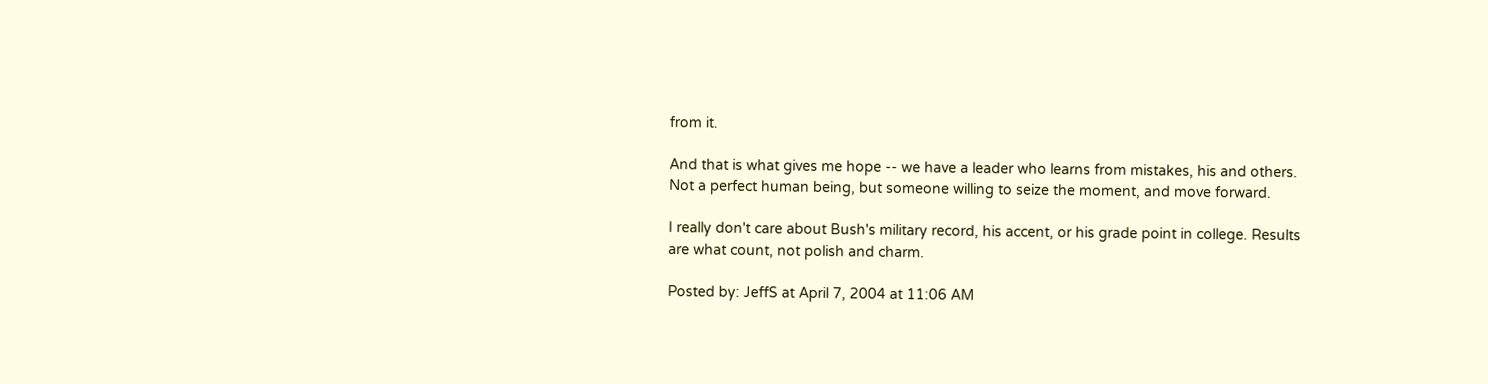from it.

And that is what gives me hope -- we have a leader who learns from mistakes, his and others. Not a perfect human being, but someone willing to seize the moment, and move forward.

I really don't care about Bush's military record, his accent, or his grade point in college. Results are what count, not polish and charm.

Posted by: JeffS at April 7, 2004 at 11:06 AM